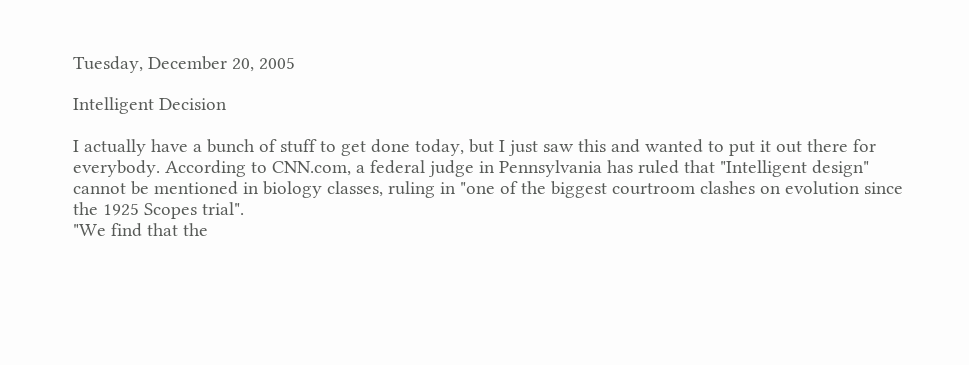Tuesday, December 20, 2005

Intelligent Decision

I actually have a bunch of stuff to get done today, but I just saw this and wanted to put it out there for everybody. According to CNN.com, a federal judge in Pennsylvania has ruled that "Intelligent design" cannot be mentioned in biology classes, ruling in "one of the biggest courtroom clashes on evolution since the 1925 Scopes trial".
"We find that the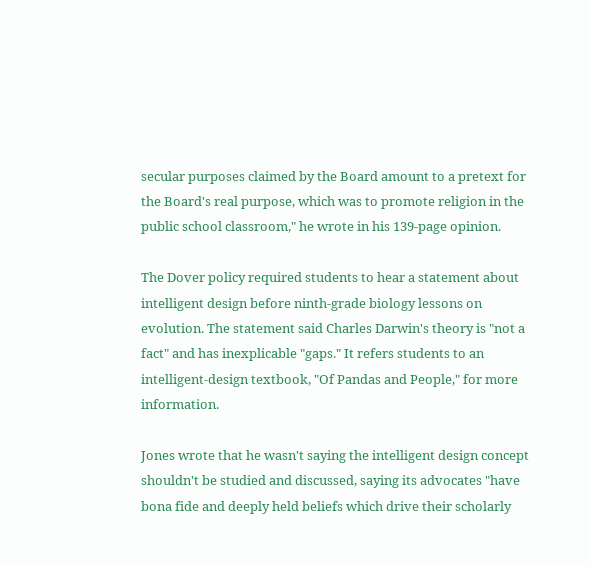secular purposes claimed by the Board amount to a pretext for the Board's real purpose, which was to promote religion in the public school classroom," he wrote in his 139-page opinion.

The Dover policy required students to hear a statement about intelligent design before ninth-grade biology lessons on evolution. The statement said Charles Darwin's theory is "not a fact" and has inexplicable "gaps." It refers students to an intelligent-design textbook, "Of Pandas and People," for more information.

Jones wrote that he wasn't saying the intelligent design concept shouldn't be studied and discussed, saying its advocates "have bona fide and deeply held beliefs which drive their scholarly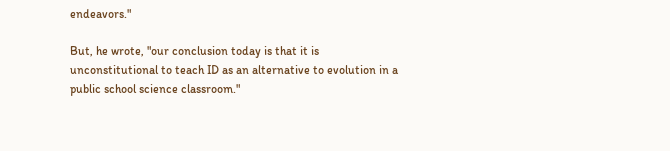endeavors."

But, he wrote, "our conclusion today is that it is unconstitutional to teach ID as an alternative to evolution in a public school science classroom."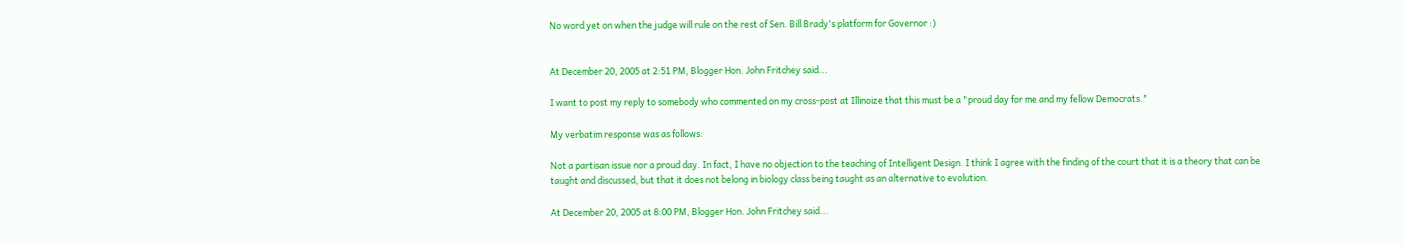No word yet on when the judge will rule on the rest of Sen. Bill Brady's platform for Governor :)


At December 20, 2005 at 2:51 PM, Blogger Hon. John Fritchey said...

I want to post my reply to somebody who commented on my cross-post at Illinoize that this must be a "proud day for me and my fellow Democrats."

My verbatim response was as follows:

Not a partisan issue nor a proud day. In fact, I have no objection to the teaching of Intelligent Design. I think I agree with the finding of the court that it is a theory that can be taught and discussed, but that it does not belong in biology class being taught as an alternative to evolution.

At December 20, 2005 at 8:00 PM, Blogger Hon. John Fritchey said...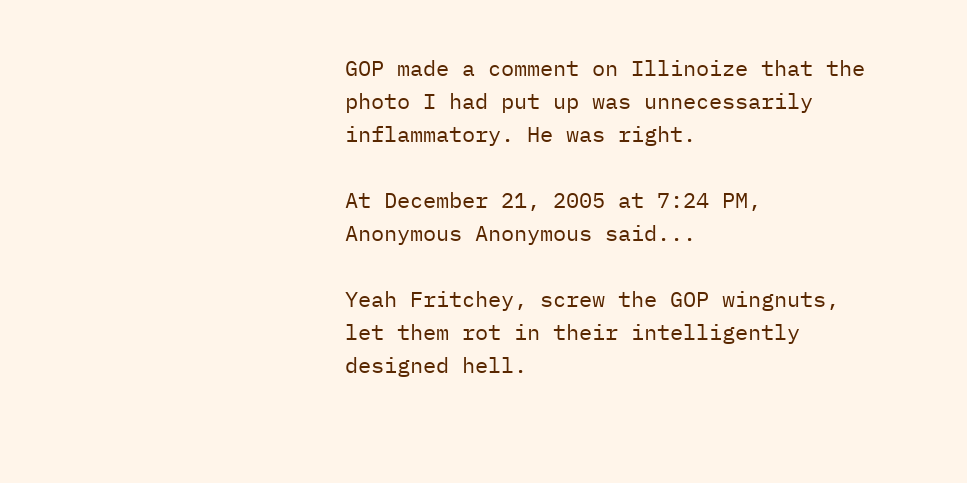GOP made a comment on Illinoize that the photo I had put up was unnecessarily inflammatory. He was right.

At December 21, 2005 at 7:24 PM, Anonymous Anonymous said...

Yeah Fritchey, screw the GOP wingnuts, let them rot in their intelligently designed hell.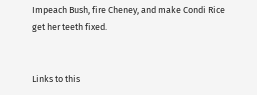Impeach Bush, fire Cheney, and make Condi Rice get her teeth fixed.


Links to this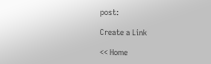post:

Create a Link

<< Home